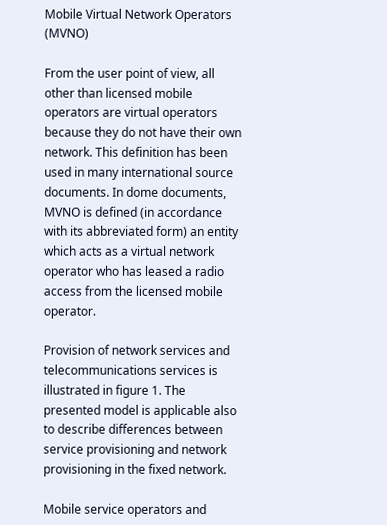Mobile Virtual Network Operators (MVNO)

From the user point of view, all other than licensed mobile operators are virtual operators because they do not have their own network. This definition has been used in many international source documents. In dome documents, MVNO is defined (in accordance with its abbreviated form) an entity which acts as a virtual network operator who has leased a radio access from the licensed mobile operator.

Provision of network services and telecommunications services is illustrated in figure 1. The presented model is applicable also to describe differences between service provisioning and network provisioning in the fixed network.

Mobile service operators and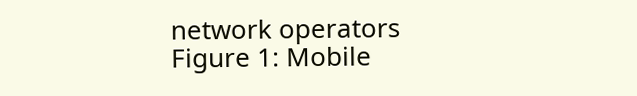network operators
Figure 1: Mobile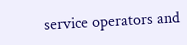service operators and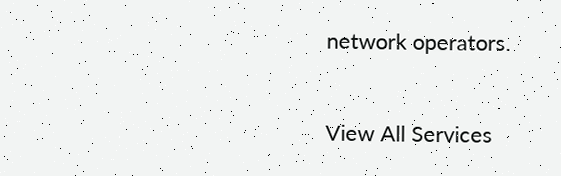network operators.


View All Services